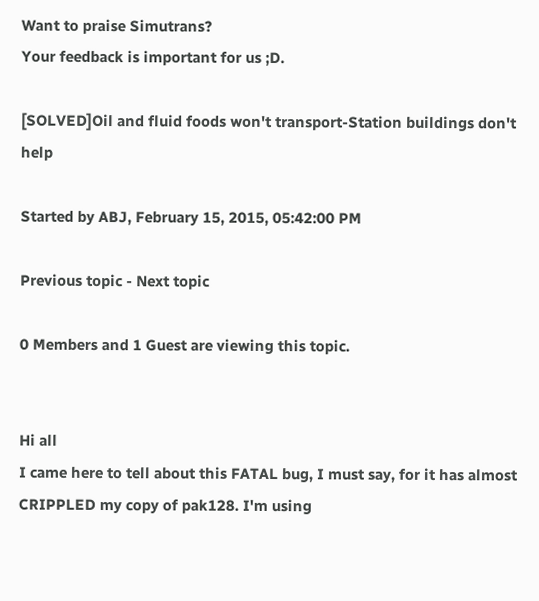Want to praise Simutrans?
Your feedback is important for us ;D.

[SOLVED]Oil and fluid foods won't transport-Station buildings don't help

Started by ABJ, February 15, 2015, 05:42:00 PM

Previous topic - Next topic

0 Members and 1 Guest are viewing this topic.


Hi all
I came here to tell about this FATAL bug, I must say, for it has almost CRIPPLED my copy of pak128. I'm using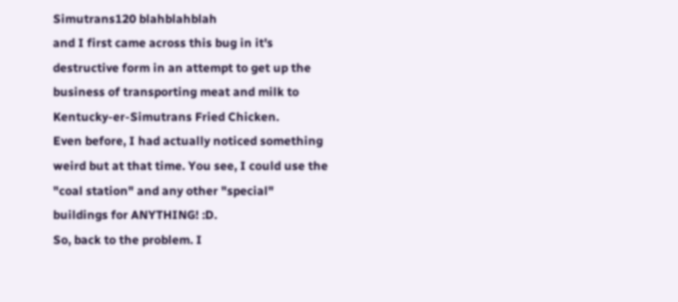Simutrans120 blahblahblah
and I first came across this bug in it's destructive form in an attempt to get up the business of transporting meat and milk to Kentucky-er-Simutrans Fried Chicken.
Even before, I had actually noticed something weird but at that time. You see, I could use the "coal station" and any other "special" buildings for ANYTHING! :D.
So, back to the problem. I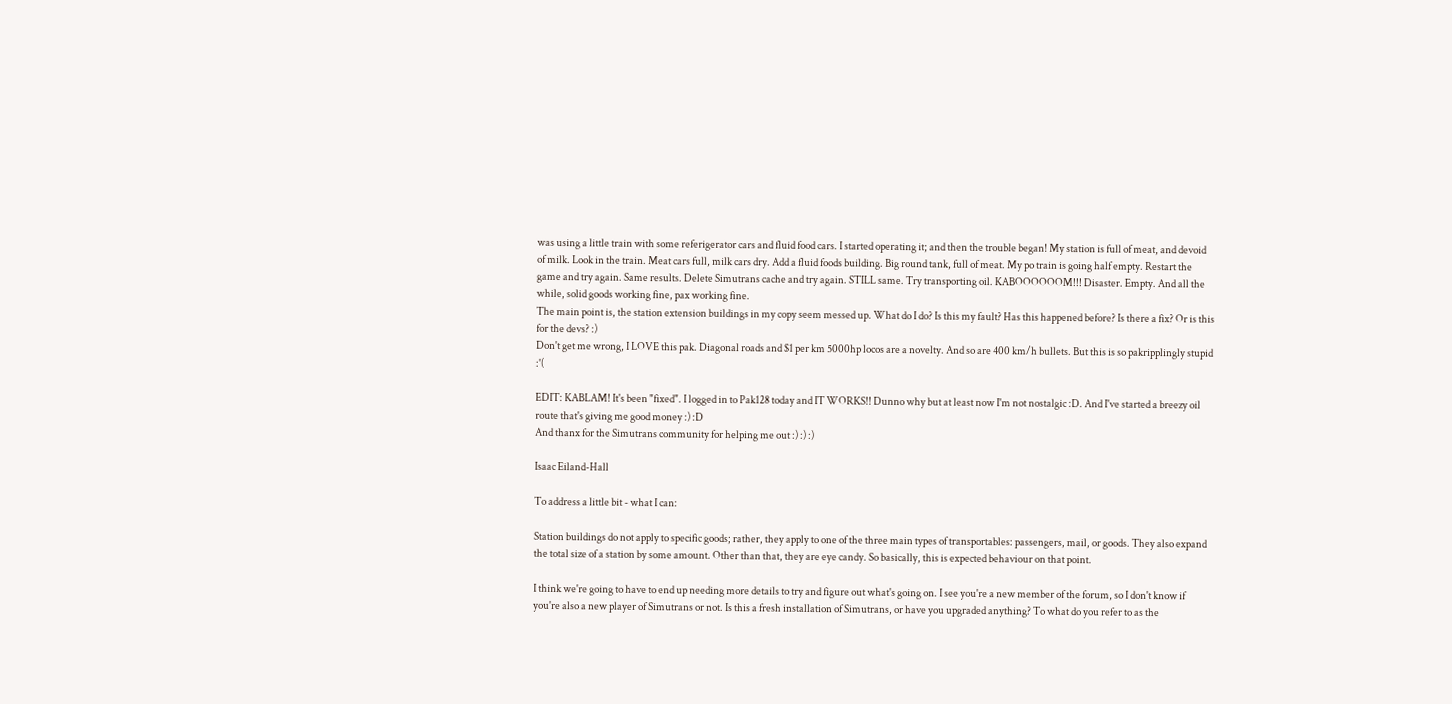was using a little train with some referigerator cars and fluid food cars. I started operating it; and then the trouble began! My station is full of meat, and devoid of milk. Look in the train. Meat cars full, milk cars dry. Add a fluid foods building. Big round tank, full of meat. My po train is going half empty. Restart the game and try again. Same results. Delete Simutrans cache and try again. STILL same. Try transporting oil. KABOOOOOOM!!! Disaster. Empty. And all the while, solid goods working fine, pax working fine.
The main point is, the station extension buildings in my copy seem messed up. What do I do? Is this my fault? Has this happened before? Is there a fix? Or is this for the devs? :)
Don't get me wrong, I LOVE this pak. Diagonal roads and $1 per km 5000hp locos are a novelty. And so are 400 km/h bullets. But this is so pakripplingly stupid :'(

EDIT: KABLAM! It's been "fixed". I logged in to Pak128 today and IT WORKS!! Dunno why but at least now I'm not nostalgic :D. And I've started a breezy oil route that's giving me good money :) :D
And thanx for the Simutrans community for helping me out :) :) :)

Isaac Eiland-Hall

To address a little bit - what I can:

Station buildings do not apply to specific goods; rather, they apply to one of the three main types of transportables: passengers, mail, or goods. They also expand the total size of a station by some amount. Other than that, they are eye candy. So basically, this is expected behaviour on that point.

I think we're going to have to end up needing more details to try and figure out what's going on. I see you're a new member of the forum, so I don't know if you're also a new player of Simutrans or not. Is this a fresh installation of Simutrans, or have you upgraded anything? To what do you refer to as the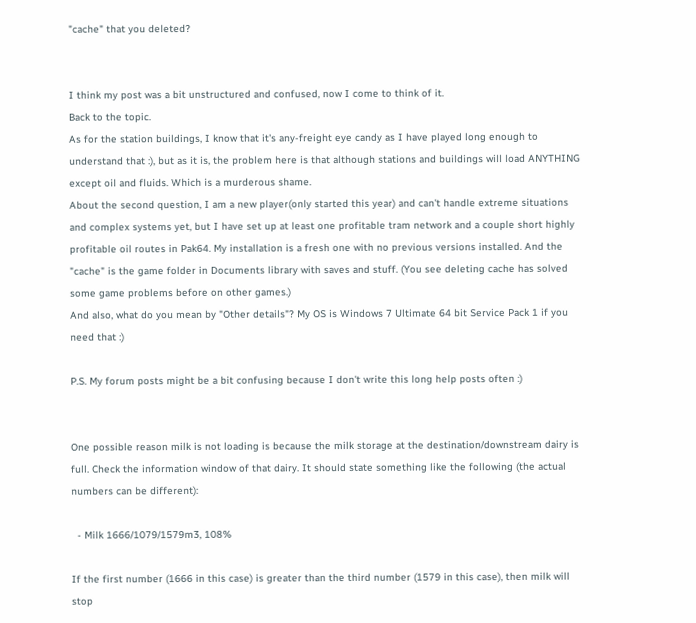"cache" that you deleted?


I think my post was a bit unstructured and confused, now I come to think of it.
Back to the topic.
As for the station buildings, I know that it's any-freight eye candy as I have played long enough to understand that :), but as it is, the problem here is that although stations and buildings will load ANYTHING except oil and fluids. Which is a murderous shame.
About the second question, I am a new player(only started this year) and can't handle extreme situations and complex systems yet, but I have set up at least one profitable tram network and a couple short highly profitable oil routes in Pak64. My installation is a fresh one with no previous versions installed. And the "cache" is the game folder in Documents library with saves and stuff. (You see deleting cache has solved some game problems before on other games.)
And also, what do you mean by "Other details"? My OS is Windows 7 Ultimate 64 bit Service Pack 1 if you need that :)

P.S. My forum posts might be a bit confusing because I don't write this long help posts often :)


One possible reason milk is not loading is because the milk storage at the destination/downstream dairy is full. Check the information window of that dairy. It should state something like the following (the actual numbers can be different):

  - Milk 1666/1079/1579m3, 108%

If the first number (1666 in this case) is greater than the third number (1579 in this case), then milk will stop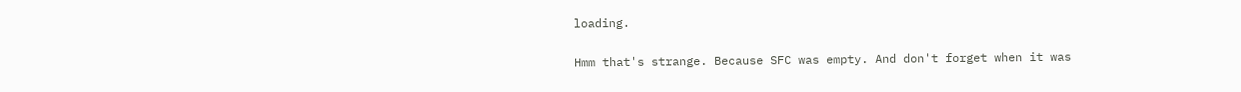loading.


Hmm that's strange. Because SFC was empty. And don't forget when it was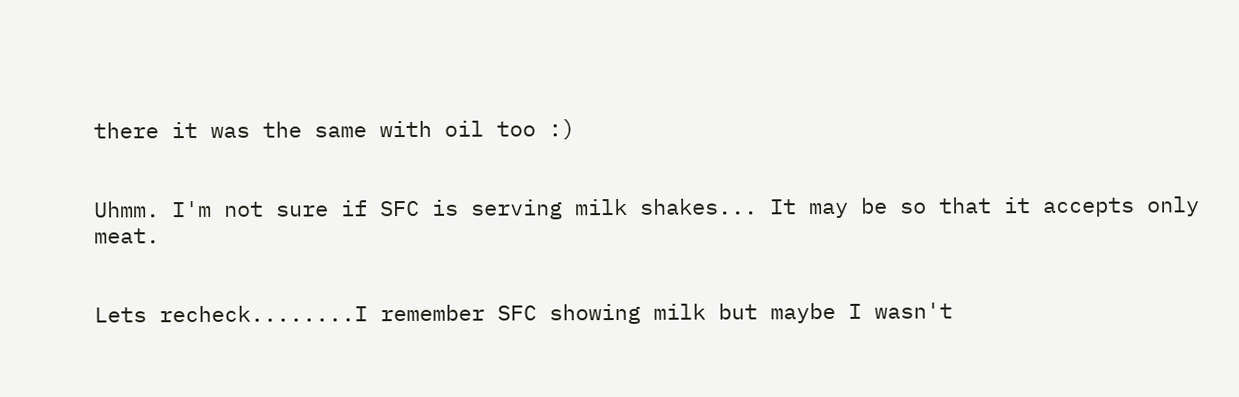there it was the same with oil too :)


Uhmm. I'm not sure if SFC is serving milk shakes... It may be so that it accepts only meat.


Lets recheck........I remember SFC showing milk but maybe I wasn't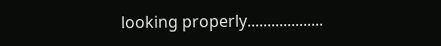looking properly...................